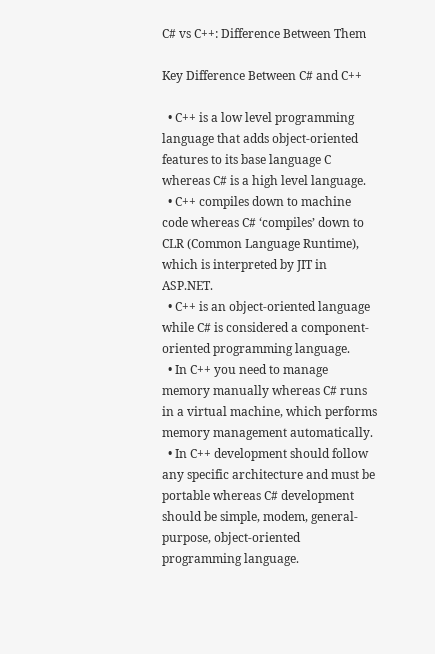C# vs C++: Difference Between Them

Key Difference Between C# and C++

  • C++ is a low level programming language that adds object-oriented features to its base language C whereas C# is a high level language.
  • C++ compiles down to machine code whereas C# ‘compiles’ down to CLR (Common Language Runtime), which is interpreted by JIT in ASP.NET.
  • C++ is an object-oriented language while C# is considered a component-oriented programming language.
  • In C++ you need to manage memory manually whereas C# runs in a virtual machine, which performs memory management automatically.
  • In C++ development should follow any specific architecture and must be portable whereas C# development should be simple, modem, general-purpose, object-oriented programming language.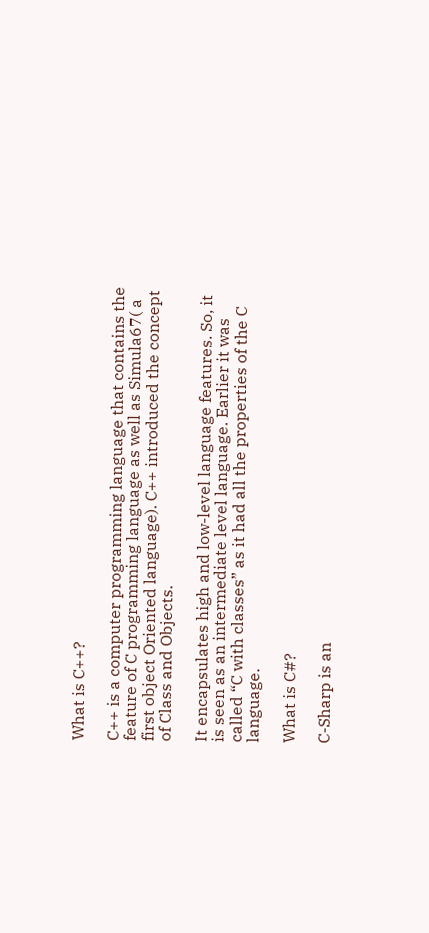What is C++?

C++ is a computer programming language that contains the feature of C programming language as well as Simula67( a first object Oriented language). C++ introduced the concept of Class and Objects.

It encapsulates high and low-level language features. So, it is seen as an intermediate level language. Earlier it was called “C with classes” as it had all the properties of the C language.

What is C#?

C-Sharp is an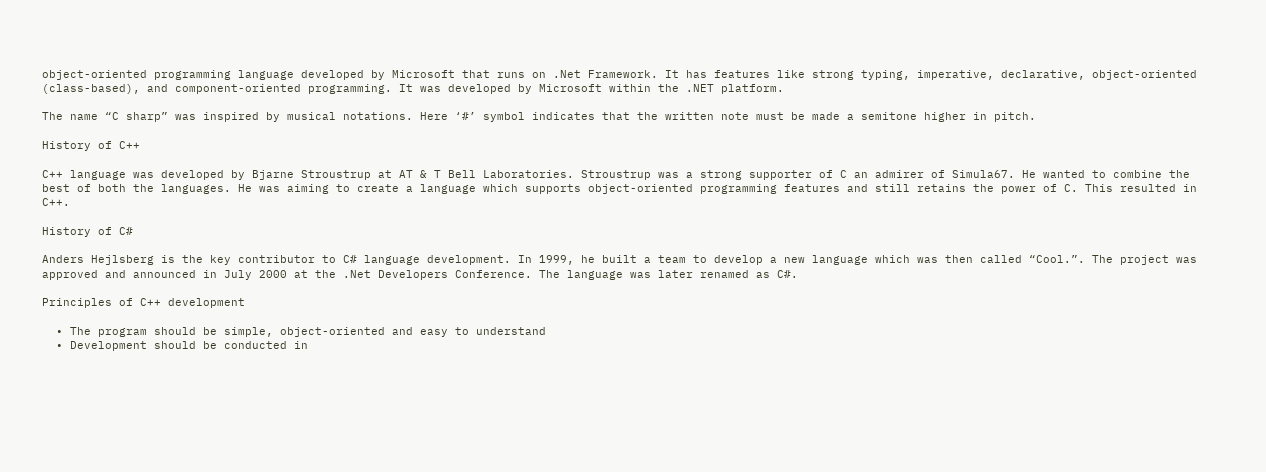object-oriented programming language developed by Microsoft that runs on .Net Framework. It has features like strong typing, imperative, declarative, object-oriented (class-based), and component-oriented programming. It was developed by Microsoft within the .NET platform.

The name “C sharp” was inspired by musical notations. Here ‘#’ symbol indicates that the written note must be made a semitone higher in pitch.

History of C++

C++ language was developed by Bjarne Stroustrup at AT & T Bell Laboratories. Stroustrup was a strong supporter of C an admirer of Simula67. He wanted to combine the best of both the languages. He was aiming to create a language which supports object-oriented programming features and still retains the power of C. This resulted in C++.

History of C#

Anders Hejlsberg is the key contributor to C# language development. In 1999, he built a team to develop a new language which was then called “Cool.”. The project was approved and announced in July 2000 at the .Net Developers Conference. The language was later renamed as C#.

Principles of C++ development

  • The program should be simple, object-oriented and easy to understand
  • Development should be conducted in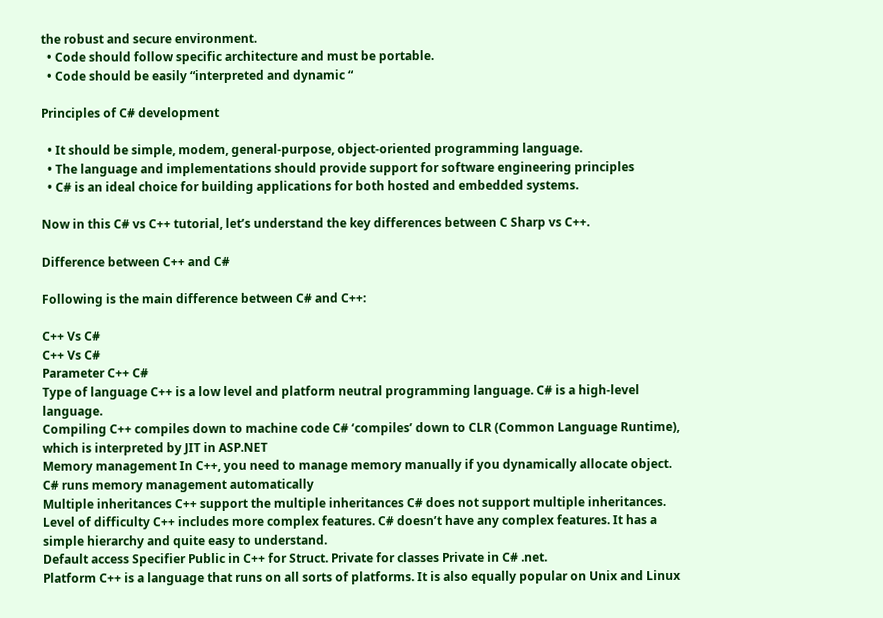the robust and secure environment.
  • Code should follow specific architecture and must be portable.
  • Code should be easily “interpreted and dynamic “

Principles of C# development

  • It should be simple, modem, general-purpose, object-oriented programming language.
  • The language and implementations should provide support for software engineering principles
  • C# is an ideal choice for building applications for both hosted and embedded systems.

Now in this C# vs C++ tutorial, let’s understand the key differences between C Sharp vs C++.

Difference between C++ and C#

Following is the main difference between C# and C++:

C++ Vs C#
C++ Vs C#
Parameter C++ C#
Type of language C++ is a low level and platform neutral programming language. C# is a high-level language.
Compiling C++ compiles down to machine code C# ‘compiles’ down to CLR (Common Language Runtime), which is interpreted by JIT in ASP.NET
Memory management In C++, you need to manage memory manually if you dynamically allocate object. C# runs memory management automatically
Multiple inheritances C++ support the multiple inheritances C# does not support multiple inheritances.
Level of difficulty C++ includes more complex features. C# doesn’t have any complex features. It has a simple hierarchy and quite easy to understand.
Default access Specifier Public in C++ for Struct. Private for classes Private in C# .net.
Platform C++ is a language that runs on all sorts of platforms. It is also equally popular on Unix and Linux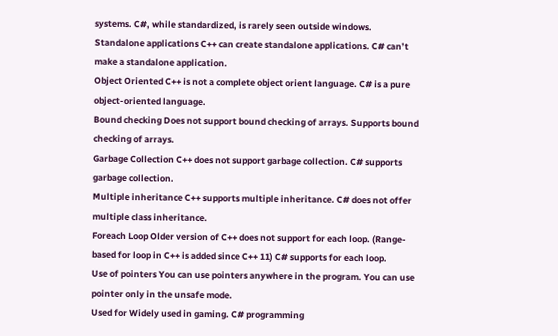systems. C#, while standardized, is rarely seen outside windows.
Standalone applications C++ can create standalone applications. C# can’t make a standalone application.
Object Oriented C++ is not a complete object orient language. C# is a pure object-oriented language.
Bound checking Does not support bound checking of arrays. Supports bound checking of arrays.
Garbage Collection C++ does not support garbage collection. C# supports garbage collection.
Multiple inheritance C++ supports multiple inheritance. C# does not offer multiple class inheritance.
Foreach Loop Older version of C++ does not support for each loop. (Range-based for loop in C++ is added since C++ 11) C# supports for each loop.
Use of pointers You can use pointers anywhere in the program. You can use pointer only in the unsafe mode.
Used for Widely used in gaming. C# programming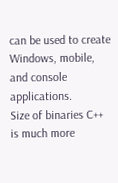can be used to create Windows, mobile, and console applications.
Size of binaries C++ is much more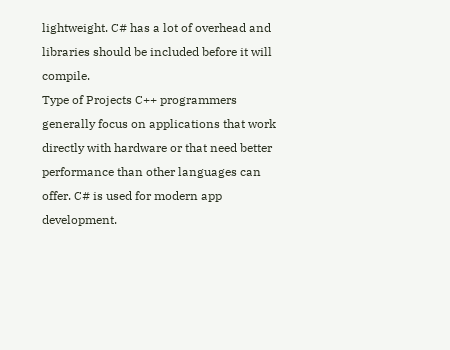lightweight. C# has a lot of overhead and libraries should be included before it will compile.
Type of Projects C++ programmers generally focus on applications that work directly with hardware or that need better performance than other languages can offer. C# is used for modern app development.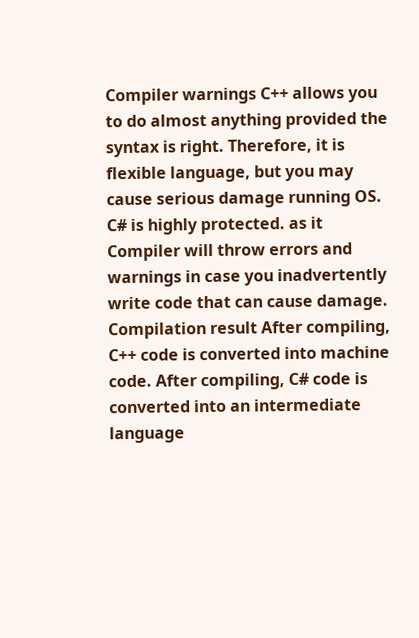Compiler warnings C++ allows you to do almost anything provided the syntax is right. Therefore, it is flexible language, but you may cause serious damage running OS. C# is highly protected. as it Compiler will throw errors and warnings in case you inadvertently write code that can cause damage.
Compilation result After compiling, C++ code is converted into machine code. After compiling, C# code is converted into an intermediate language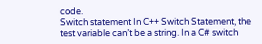code.
Switch statement In C++ Switch Statement, the test variable can’t be a string. In a C# switch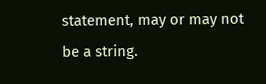statement, may or may not be a string.